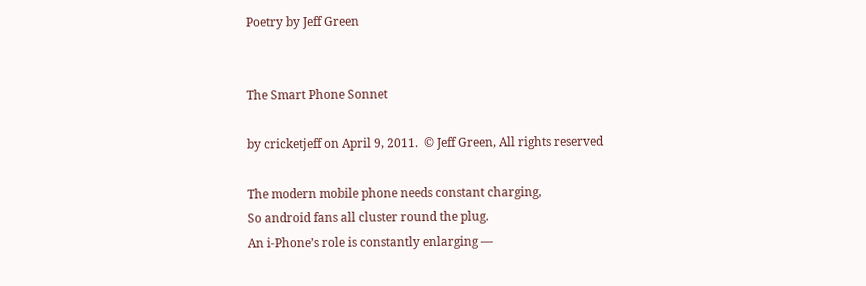Poetry by Jeff Green


The Smart Phone Sonnet

by cricketjeff on April 9, 2011.  © Jeff Green, All rights reserved

The modern mobile phone needs constant charging,
So android fans all cluster round the plug.
An i-Phone’s role is constantly enlarging —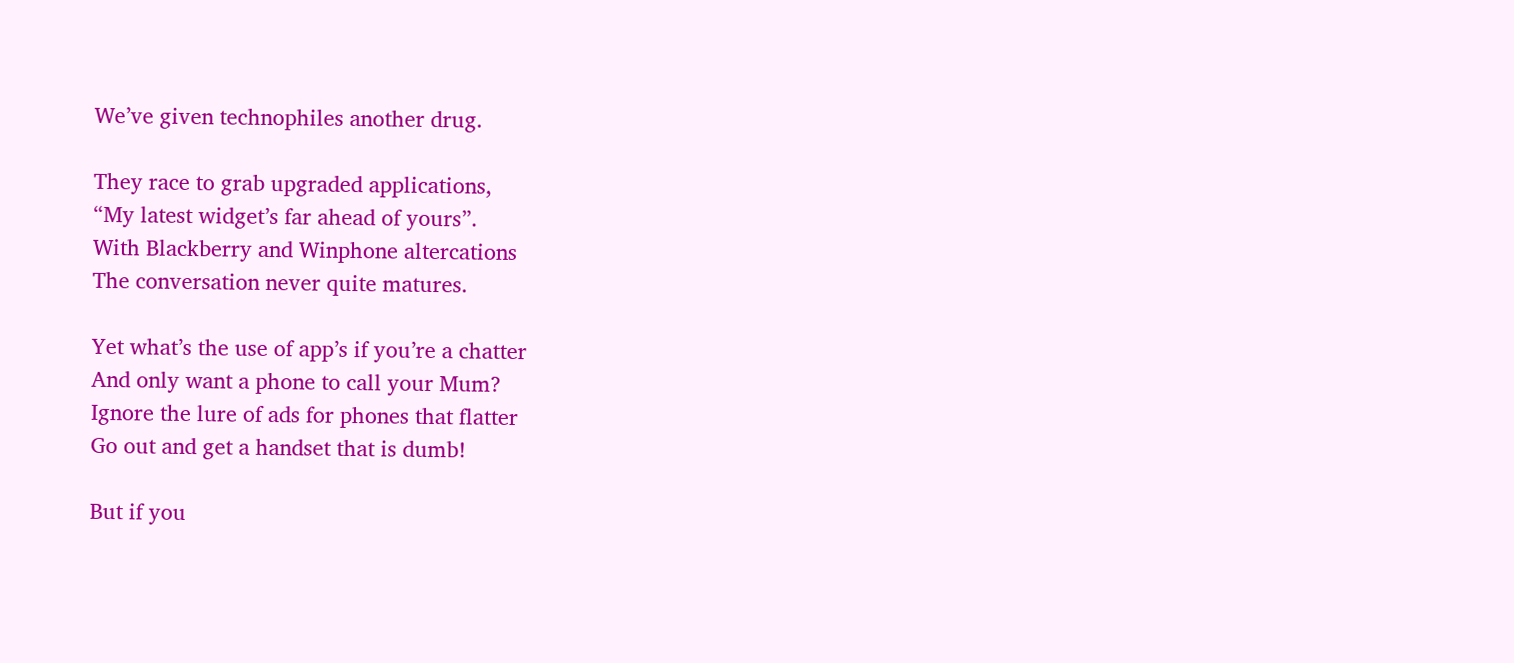We’ve given technophiles another drug.

They race to grab upgraded applications,
“My latest widget’s far ahead of yours”.
With Blackberry and Winphone altercations
The conversation never quite matures.

Yet what’s the use of app’s if you’re a chatter
And only want a phone to call your Mum?
Ignore the lure of ads for phones that flatter
Go out and get a handset that is dumb!

But if you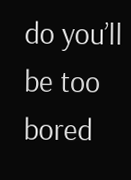do you’ll be too bored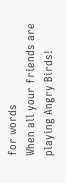for words
When all your friends are playing Angry Birds!